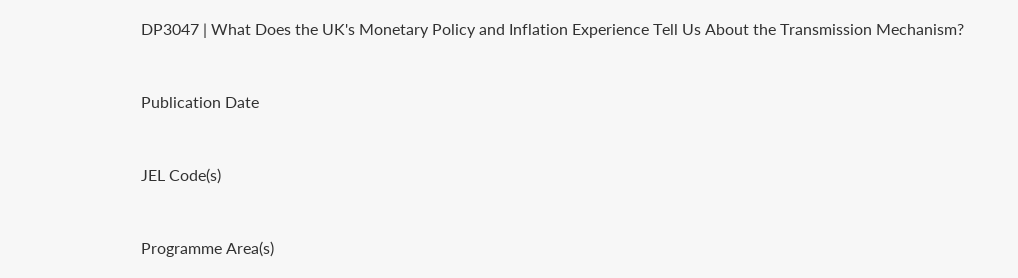DP3047 | What Does the UK's Monetary Policy and Inflation Experience Tell Us About the Transmission Mechanism?


Publication Date


JEL Code(s)


Programme Area(s)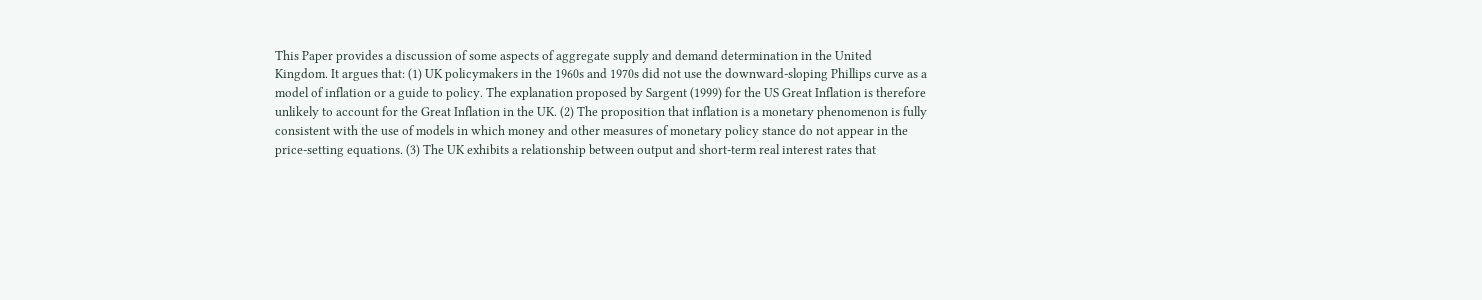This Paper provides a discussion of some aspects of aggregate supply and demand determination in the United Kingdom. It argues that: (1) UK policymakers in the 1960s and 1970s did not use the downward-sloping Phillips curve as a model of inflation or a guide to policy. The explanation proposed by Sargent (1999) for the US Great Inflation is therefore unlikely to account for the Great Inflation in the UK. (2) The proposition that inflation is a monetary phenomenon is fully consistent with the use of models in which money and other measures of monetary policy stance do not appear in the price-setting equations. (3) The UK exhibits a relationship between output and short-term real interest rates that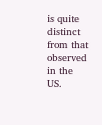is quite distinct from that observed in the US.